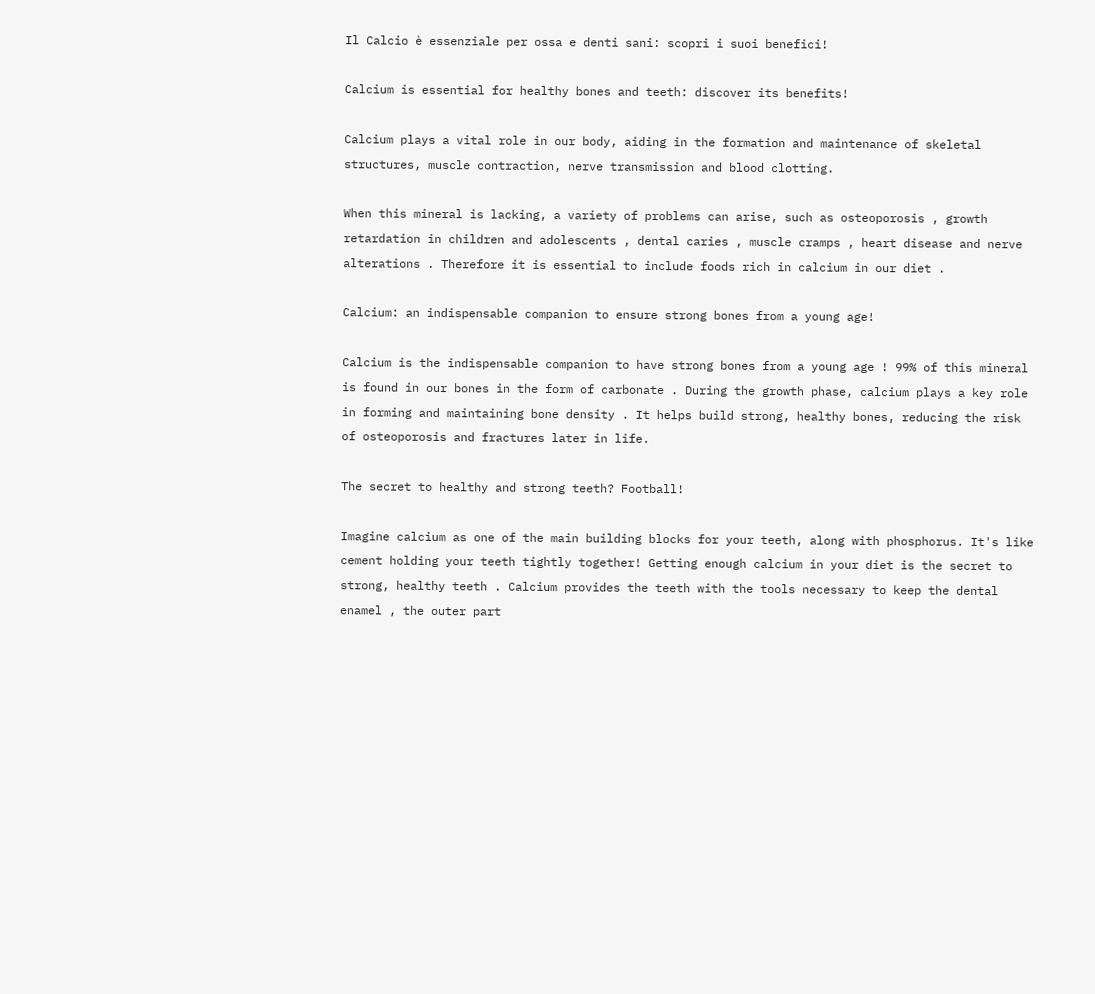Il Calcio è essenziale per ossa e denti sani: scopri i suoi benefici!

Calcium is essential for healthy bones and teeth: discover its benefits!

Calcium plays a vital role in our body, aiding in the formation and maintenance of skeletal structures, muscle contraction, nerve transmission and blood clotting.

When this mineral is lacking, a variety of problems can arise, such as osteoporosis , growth retardation in children and adolescents , dental caries , muscle cramps , heart disease and nerve alterations . Therefore it is essential to include foods rich in calcium in our diet .

Calcium: an indispensable companion to ensure strong bones from a young age!

Calcium is the indispensable companion to have strong bones from a young age ! 99% of this mineral is found in our bones in the form of carbonate . During the growth phase, calcium plays a key role in forming and maintaining bone density . It helps build strong, healthy bones, reducing the risk of osteoporosis and fractures later in life.

The secret to healthy and strong teeth? Football!

Imagine calcium as one of the main building blocks for your teeth, along with phosphorus. It's like cement holding your teeth tightly together! Getting enough calcium in your diet is the secret to strong, healthy teeth . Calcium provides the teeth with the tools necessary to keep the dental enamel , the outer part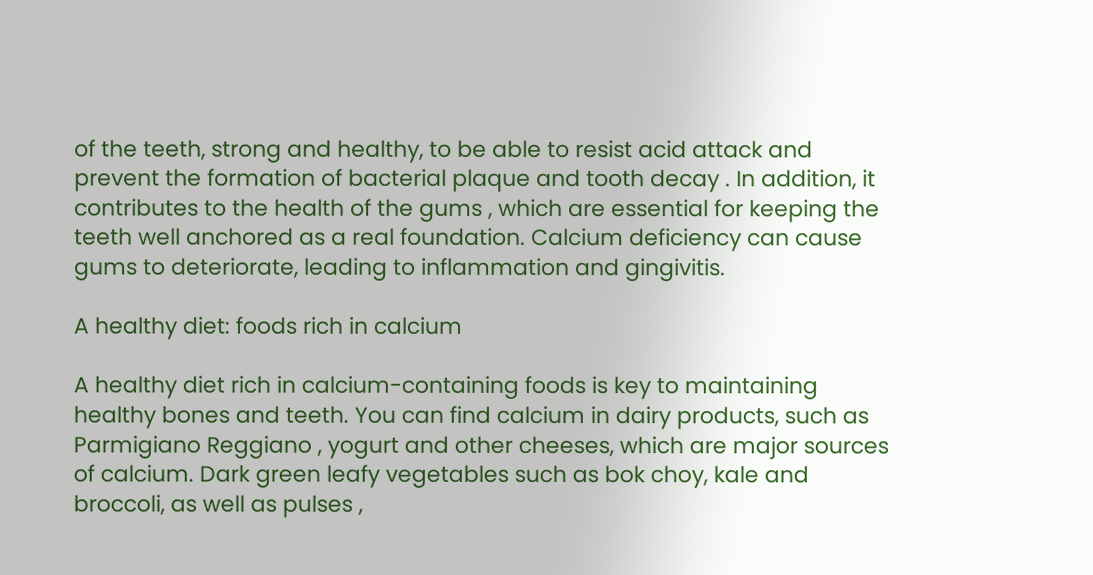of the teeth, strong and healthy, to be able to resist acid attack and prevent the formation of bacterial plaque and tooth decay . In addition, it contributes to the health of the gums , which are essential for keeping the teeth well anchored as a real foundation. Calcium deficiency can cause gums to deteriorate, leading to inflammation and gingivitis.

A healthy diet: foods rich in calcium

A healthy diet rich in calcium-containing foods is key to maintaining healthy bones and teeth. You can find calcium in dairy products, such as Parmigiano Reggiano , yogurt and other cheeses, which are major sources of calcium. Dark green leafy vegetables such as bok choy, kale and broccoli, as well as pulses ,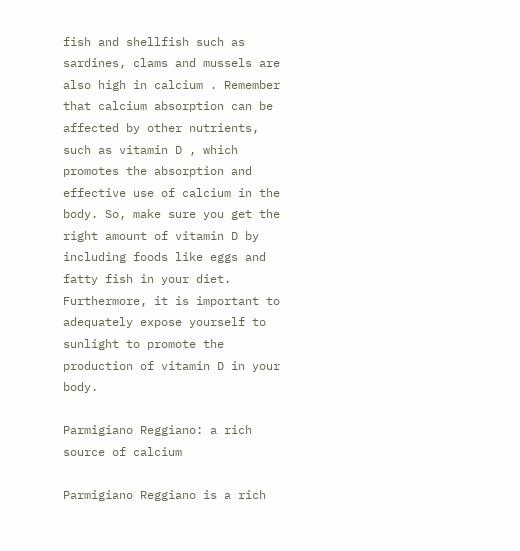fish and shellfish such as sardines, clams and mussels are also high in calcium . Remember that calcium absorption can be affected by other nutrients, such as vitamin D , which promotes the absorption and effective use of calcium in the body. So, make sure you get the right amount of vitamin D by including foods like eggs and fatty fish in your diet. Furthermore, it is important to adequately expose yourself to sunlight to promote the production of vitamin D in your body.

Parmigiano Reggiano: a rich source of calcium

Parmigiano Reggiano is a rich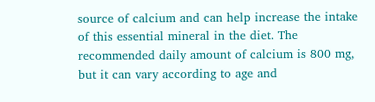source of calcium and can help increase the intake of this essential mineral in the diet. The recommended daily amount of calcium is 800 mg, but it can vary according to age and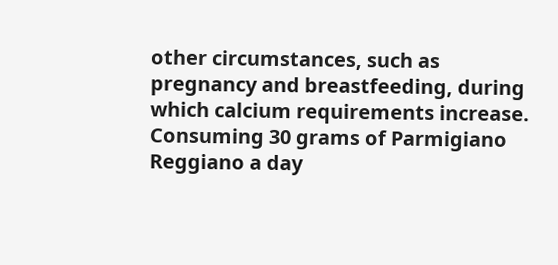other circumstances, such as pregnancy and breastfeeding, during which calcium requirements increase. Consuming 30 grams of Parmigiano Reggiano a day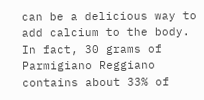can be a delicious way to add calcium to the body. In fact, 30 grams of Parmigiano Reggiano contains about 33% of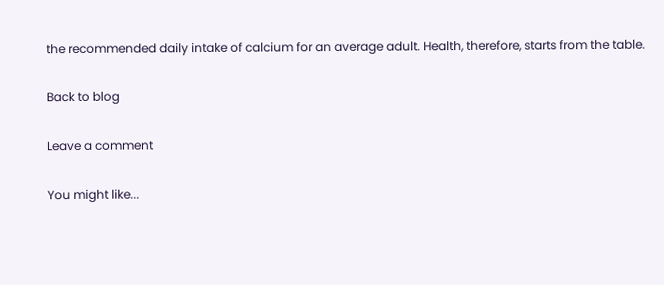the recommended daily intake of calcium for an average adult. Health, therefore, starts from the table.

Back to blog

Leave a comment

You might like...